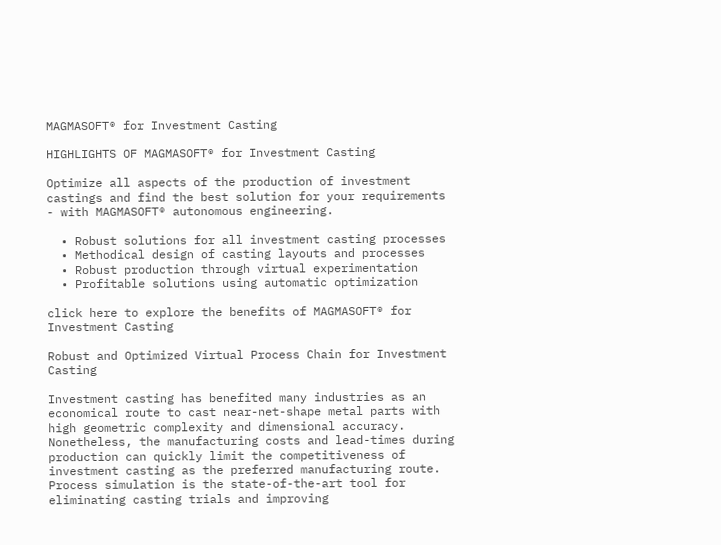MAGMASOFT® for Investment Casting

HIGHLIGHTS OF MAGMASOFT® for Investment Casting

Optimize all aspects of the production of investment castings and find the best solution for your requirements - with MAGMASOFT® autonomous engineering.

  • Robust solutions for all investment casting processes
  • Methodical design of casting layouts and processes
  • Robust production through virtual experimentation
  • Profitable solutions using automatic optimization

click here to explore the benefits of MAGMASOFT® for Investment Casting

Robust and Optimized Virtual Process Chain for Investment Casting

Investment casting has benefited many industries as an economical route to cast near-net-shape metal parts with high geometric complexity and dimensional accuracy. Nonetheless, the manufacturing costs and lead-times during production can quickly limit the competitiveness of investment casting as the preferred manufacturing route. Process simulation is the state-of-the-art tool for eliminating casting trials and improving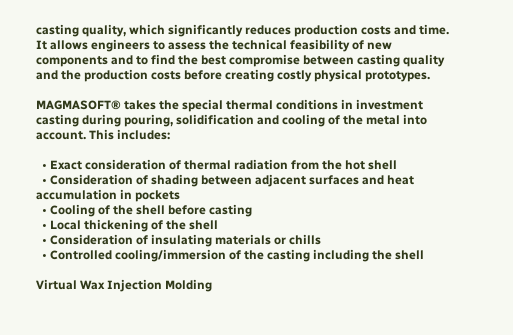casting quality, which significantly reduces production costs and time. It allows engineers to assess the technical feasibility of new components and to find the best compromise between casting quality and the production costs before creating costly physical prototypes.

MAGMASOFT® takes the special thermal conditions in investment casting during pouring, solidification and cooling of the metal into account. This includes:

  • Exact consideration of thermal radiation from the hot shell
  • Consideration of shading between adjacent surfaces and heat accumulation in pockets
  • Cooling of the shell before casting
  • Local thickening of the shell
  • Consideration of insulating materials or chills
  • Controlled cooling/immersion of the casting including the shell

Virtual Wax Injection Molding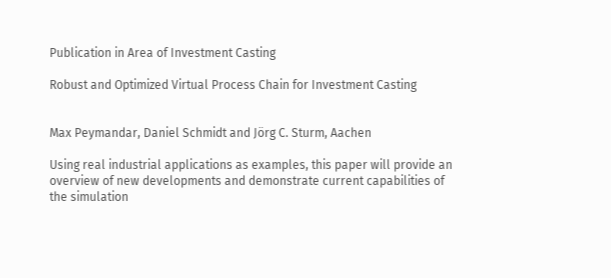Publication in Area of Investment Casting

Robust and Optimized Virtual Process Chain for Investment Casting


Max Peymandar, Daniel Schmidt and Jörg C. Sturm, Aachen

Using real industrial applications as examples, this paper will provide an overview of new developments and demonstrate current capabilities of the simulation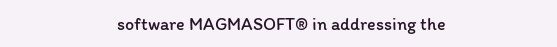software MAGMASOFT® in addressing the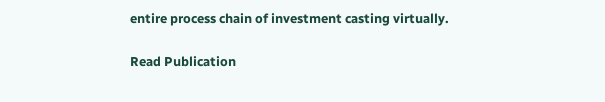entire process chain of investment casting virtually.

Read Publication